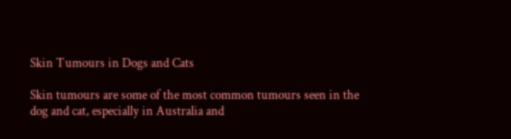Skin Tumours in Dogs and Cats

Skin tumours are some of the most common tumours seen in the dog and cat, especially in Australia and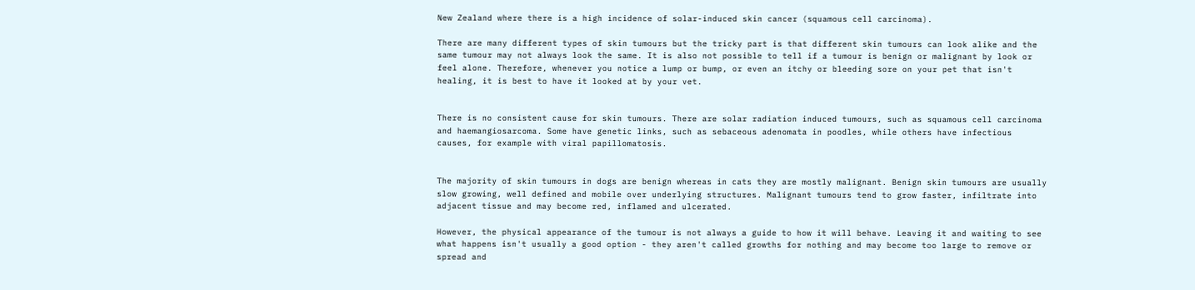New Zealand where there is a high incidence of solar-induced skin cancer (squamous cell carcinoma).

There are many different types of skin tumours but the tricky part is that different skin tumours can look alike and the same tumour may not always look the same. It is also not possible to tell if a tumour is benign or malignant by look or feel alone. Therefore, whenever you notice a lump or bump, or even an itchy or bleeding sore on your pet that isn't healing, it is best to have it looked at by your vet.


There is no consistent cause for skin tumours. There are solar radiation induced tumours, such as squamous cell carcinoma and haemangiosarcoma. Some have genetic links, such as sebaceous adenomata in poodles, while others have infectious causes, for example with viral papillomatosis.


The majority of skin tumours in dogs are benign whereas in cats they are mostly malignant. Benign skin tumours are usually slow growing, well defined and mobile over underlying structures. Malignant tumours tend to grow faster, infiltrate into adjacent tissue and may become red, inflamed and ulcerated.

However, the physical appearance of the tumour is not always a guide to how it will behave. Leaving it and waiting to see what happens isn't usually a good option - they aren't called growths for nothing and may become too large to remove or spread and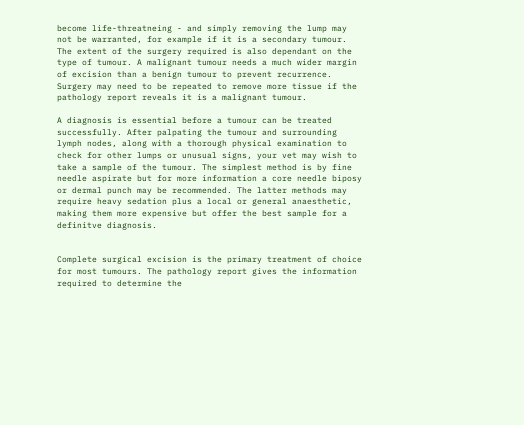become life-threatneing - and simply removing the lump may not be warranted, for example if it is a secondary tumour. The extent of the surgery required is also dependant on the type of tumour. A malignant tumour needs a much wider margin of excision than a benign tumour to prevent recurrence. Surgery may need to be repeated to remove more tissue if the pathology report reveals it is a malignant tumour.

A diagnosis is essential before a tumour can be treated successfully. After palpating the tumour and surrounding lymph nodes, along with a thorough physical examination to check for other lumps or unusual signs, your vet may wish to take a sample of the tumour. The simplest method is by fine needle aspirate but for more information a core needle biposy or dermal punch may be recommended. The latter methods may require heavy sedation plus a local or general anaesthetic, making them more expensive but offer the best sample for a definitve diagnosis.


Complete surgical excision is the primary treatment of choice for most tumours. The pathology report gives the information required to determine the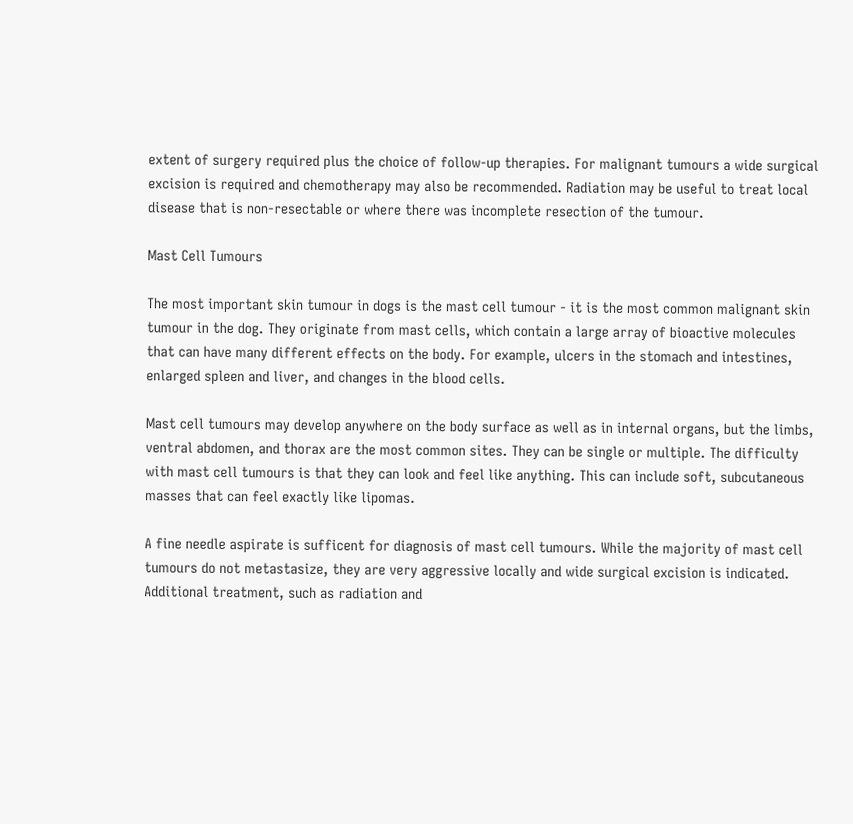extent of surgery required plus the choice of follow-up therapies. For malignant tumours a wide surgical excision is required and chemotherapy may also be recommended. Radiation may be useful to treat local disease that is non-resectable or where there was incomplete resection of the tumour.

Mast Cell Tumours

The most important skin tumour in dogs is the mast cell tumour - it is the most common malignant skin tumour in the dog. They originate from mast cells, which contain a large array of bioactive molecules that can have many different effects on the body. For example, ulcers in the stomach and intestines, enlarged spleen and liver, and changes in the blood cells.

Mast cell tumours may develop anywhere on the body surface as well as in internal organs, but the limbs, ventral abdomen, and thorax are the most common sites. They can be single or multiple. The difficulty with mast cell tumours is that they can look and feel like anything. This can include soft, subcutaneous masses that can feel exactly like lipomas.

A fine needle aspirate is sufficent for diagnosis of mast cell tumours. While the majority of mast cell tumours do not metastasize, they are very aggressive locally and wide surgical excision is indicated. Additional treatment, such as radiation and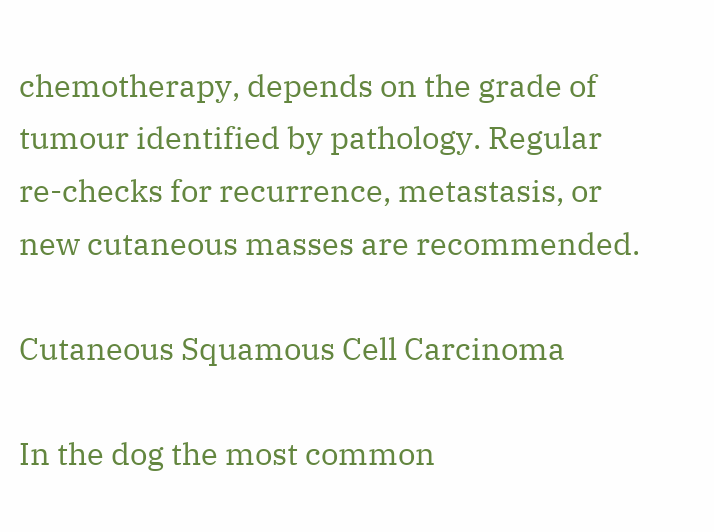chemotherapy, depends on the grade of tumour identified by pathology. Regular re-checks for recurrence, metastasis, or new cutaneous masses are recommended.

Cutaneous Squamous Cell Carcinoma

In the dog the most common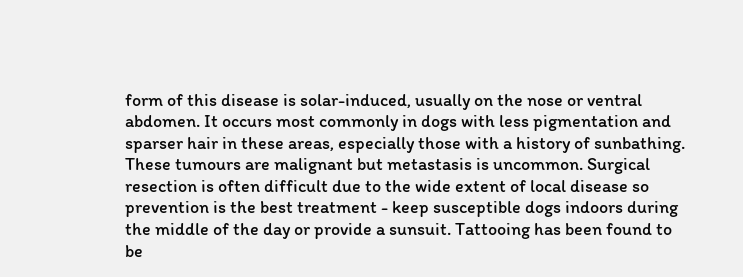form of this disease is solar-induced, usually on the nose or ventral abdomen. It occurs most commonly in dogs with less pigmentation and sparser hair in these areas, especially those with a history of sunbathing. These tumours are malignant but metastasis is uncommon. Surgical resection is often difficult due to the wide extent of local disease so prevention is the best treatment - keep susceptible dogs indoors during the middle of the day or provide a sunsuit. Tattooing has been found to be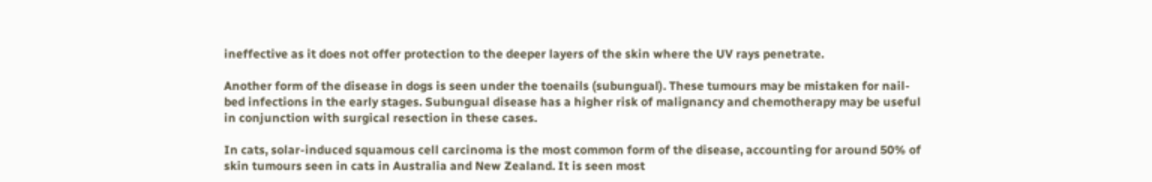ineffective as it does not offer protection to the deeper layers of the skin where the UV rays penetrate.

Another form of the disease in dogs is seen under the toenails (subungual). These tumours may be mistaken for nail-bed infections in the early stages. Subungual disease has a higher risk of malignancy and chemotherapy may be useful in conjunction with surgical resection in these cases.

In cats, solar-induced squamous cell carcinoma is the most common form of the disease, accounting for around 50% of skin tumours seen in cats in Australia and New Zealand. It is seen most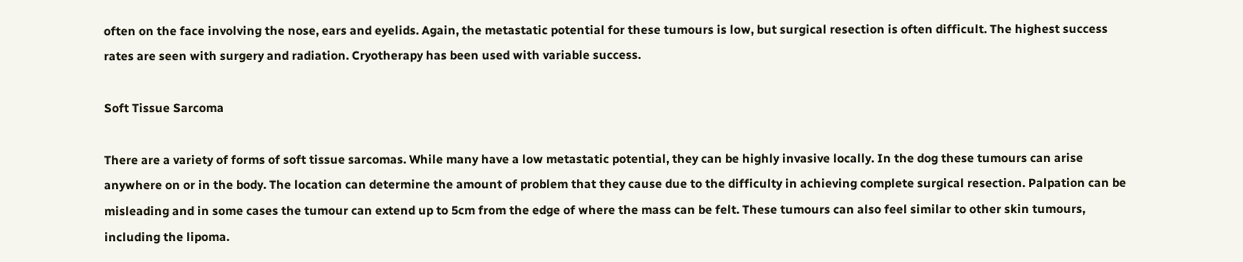often on the face involving the nose, ears and eyelids. Again, the metastatic potential for these tumours is low, but surgical resection is often difficult. The highest success rates are seen with surgery and radiation. Cryotherapy has been used with variable success.

Soft Tissue Sarcoma

There are a variety of forms of soft tissue sarcomas. While many have a low metastatic potential, they can be highly invasive locally. In the dog these tumours can arise anywhere on or in the body. The location can determine the amount of problem that they cause due to the difficulty in achieving complete surgical resection. Palpation can be misleading and in some cases the tumour can extend up to 5cm from the edge of where the mass can be felt. These tumours can also feel similar to other skin tumours, including the lipoma.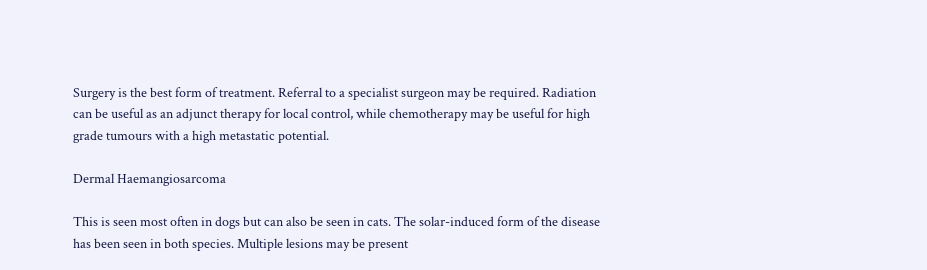Surgery is the best form of treatment. Referral to a specialist surgeon may be required. Radiation can be useful as an adjunct therapy for local control, while chemotherapy may be useful for high grade tumours with a high metastatic potential.

Dermal Haemangiosarcoma

This is seen most often in dogs but can also be seen in cats. The solar-induced form of the disease has been seen in both species. Multiple lesions may be present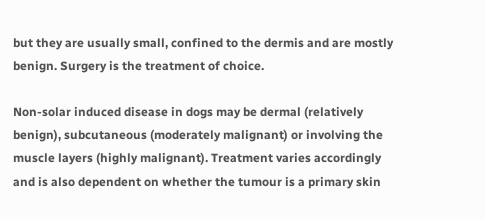but they are usually small, confined to the dermis and are mostly benign. Surgery is the treatment of choice.

Non-solar induced disease in dogs may be dermal (relatively benign), subcutaneous (moderately malignant) or involving the muscle layers (highly malignant). Treatment varies accordingly and is also dependent on whether the tumour is a primary skin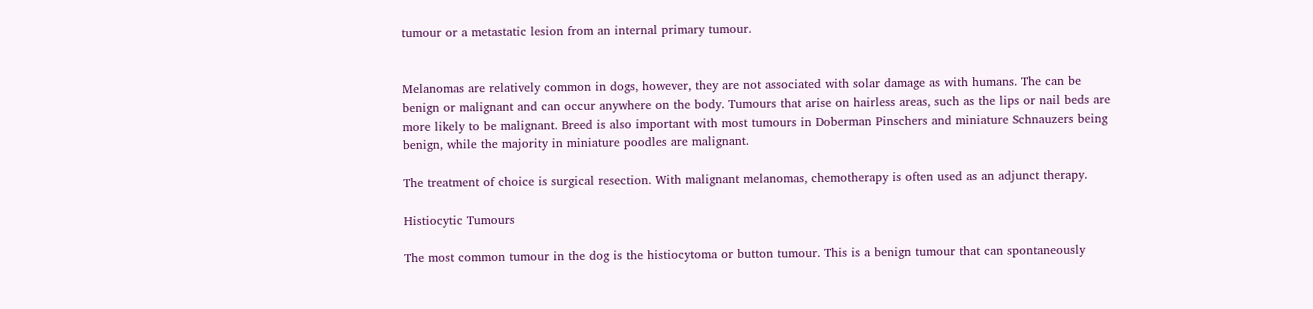tumour or a metastatic lesion from an internal primary tumour.


Melanomas are relatively common in dogs, however, they are not associated with solar damage as with humans. The can be benign or malignant and can occur anywhere on the body. Tumours that arise on hairless areas, such as the lips or nail beds are more likely to be malignant. Breed is also important with most tumours in Doberman Pinschers and miniature Schnauzers being benign, while the majority in miniature poodles are malignant.

The treatment of choice is surgical resection. With malignant melanomas, chemotherapy is often used as an adjunct therapy.

Histiocytic Tumours

The most common tumour in the dog is the histiocytoma or button tumour. This is a benign tumour that can spontaneously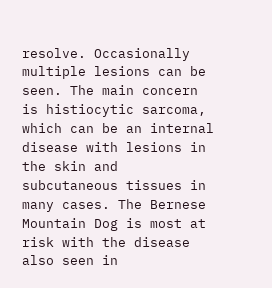resolve. Occasionally multiple lesions can be seen. The main concern is histiocytic sarcoma, which can be an internal disease with lesions in the skin and subcutaneous tissues in many cases. The Bernese Mountain Dog is most at risk with the disease also seen in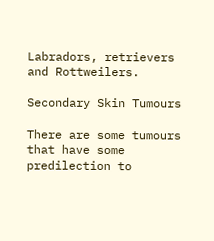Labradors, retrievers and Rottweilers.

Secondary Skin Tumours

There are some tumours that have some predilection to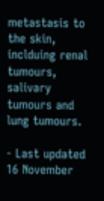metastasis to the skin, inclduing renal tumours, salivary tumours and lung tumours.

- Last updated 16 November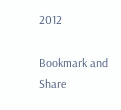2012

Bookmark and Share